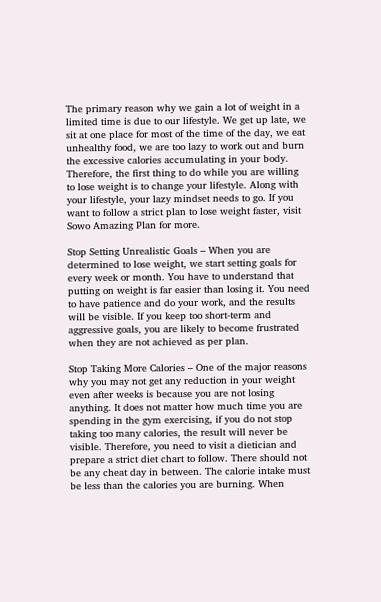The primary reason why we gain a lot of weight in a limited time is due to our lifestyle. We get up late, we sit at one place for most of the time of the day, we eat unhealthy food, we are too lazy to work out and burn the excessive calories accumulating in your body. Therefore, the first thing to do while you are willing to lose weight is to change your lifestyle. Along with your lifestyle, your lazy mindset needs to go. If you want to follow a strict plan to lose weight faster, visit Sowo Amazing Plan for more.

Stop Setting Unrealistic Goals – When you are determined to lose weight, we start setting goals for every week or month. You have to understand that putting on weight is far easier than losing it. You need to have patience and do your work, and the results will be visible. If you keep too short-term and aggressive goals, you are likely to become frustrated when they are not achieved as per plan.

Stop Taking More Calories – One of the major reasons why you may not get any reduction in your weight even after weeks is because you are not losing anything. It does not matter how much time you are spending in the gym exercising, if you do not stop taking too many calories, the result will never be visible. Therefore, you need to visit a dietician and prepare a strict diet chart to follow. There should not be any cheat day in between. The calorie intake must be less than the calories you are burning. When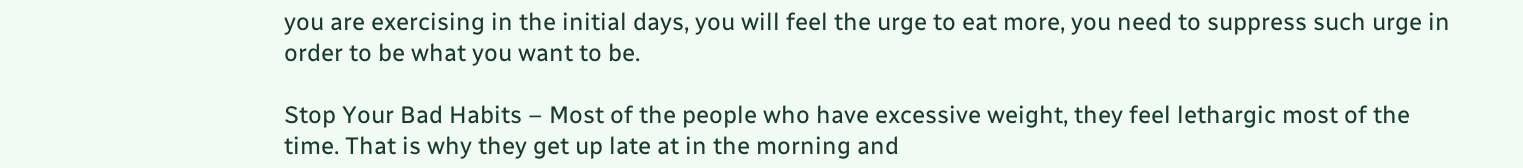you are exercising in the initial days, you will feel the urge to eat more, you need to suppress such urge in order to be what you want to be.

Stop Your Bad Habits – Most of the people who have excessive weight, they feel lethargic most of the time. That is why they get up late at in the morning and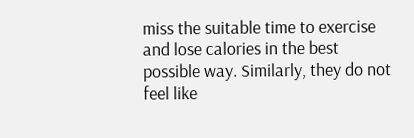miss the suitable time to exercise and lose calories in the best possible way. Similarly, they do not feel like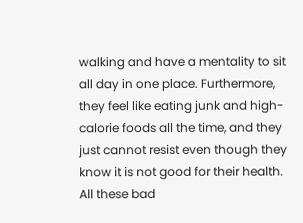walking and have a mentality to sit all day in one place. Furthermore, they feel like eating junk and high-calorie foods all the time, and they just cannot resist even though they know it is not good for their health. All these bad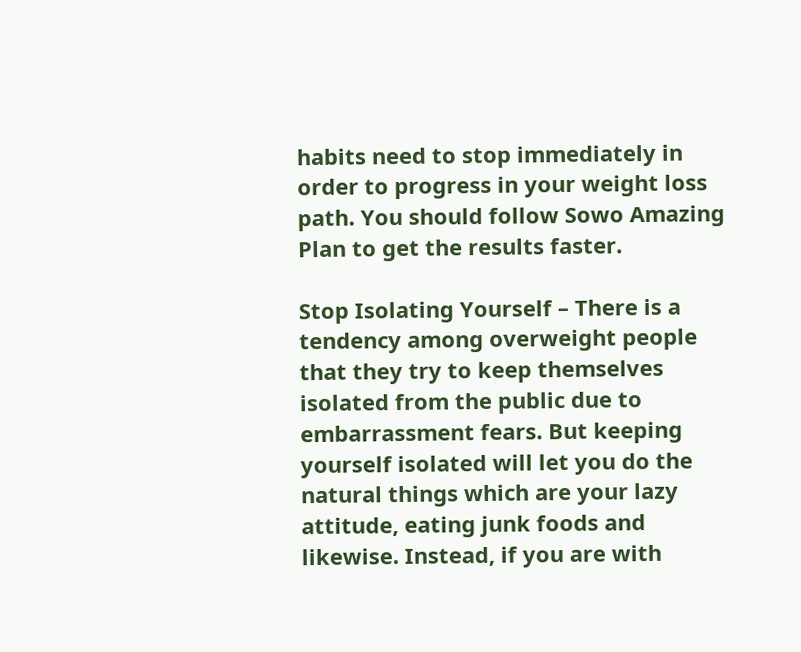habits need to stop immediately in order to progress in your weight loss path. You should follow Sowo Amazing Plan to get the results faster.

Stop Isolating Yourself – There is a tendency among overweight people that they try to keep themselves isolated from the public due to embarrassment fears. But keeping yourself isolated will let you do the natural things which are your lazy attitude, eating junk foods and likewise. Instead, if you are with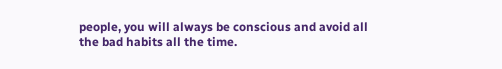people, you will always be conscious and avoid all the bad habits all the time.